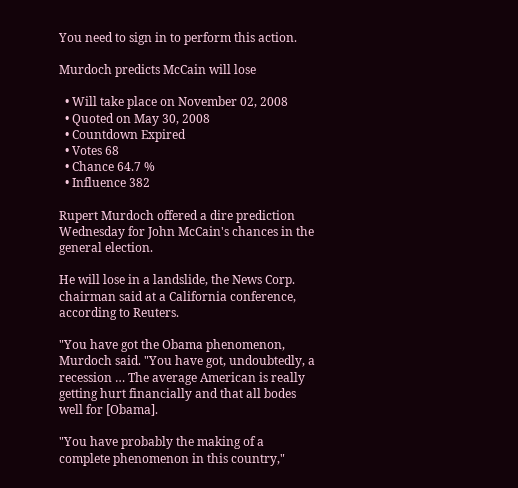You need to sign in to perform this action.

Murdoch predicts McCain will lose

  • Will take place on November 02, 2008
  • Quoted on May 30, 2008
  • Countdown Expired
  • Votes 68
  • Chance 64.7 %
  • Influence 382

Rupert Murdoch offered a dire prediction Wednesday for John McCain's chances in the general election.

He will lose in a landslide, the News Corp. chairman said at a California conference, according to Reuters.

"You have got the Obama phenomenon, Murdoch said. "You have got, undoubtedly, a recession … The average American is really getting hurt financially and that all bodes well for [Obama].

"You have probably the making of a complete phenomenon in this country,"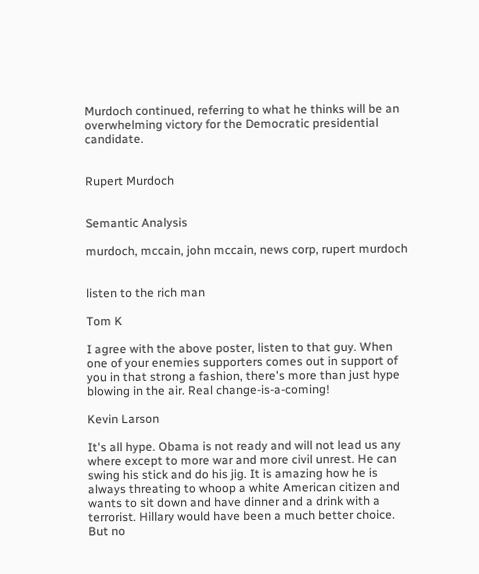Murdoch continued, referring to what he thinks will be an overwhelming victory for the Democratic presidential candidate.


Rupert Murdoch


Semantic Analysis

murdoch, mccain, john mccain, news corp, rupert murdoch


listen to the rich man

Tom K

I agree with the above poster, listen to that guy. When one of your enemies supporters comes out in support of you in that strong a fashion, there's more than just hype blowing in the air. Real change-is-a-coming!

Kevin Larson

It's all hype. Obama is not ready and will not lead us any where except to more war and more civil unrest. He can swing his stick and do his jig. It is amazing how he is always threating to whoop a white American citizen and wants to sit down and have dinner and a drink with a terrorist. Hillary would have been a much better choice. But no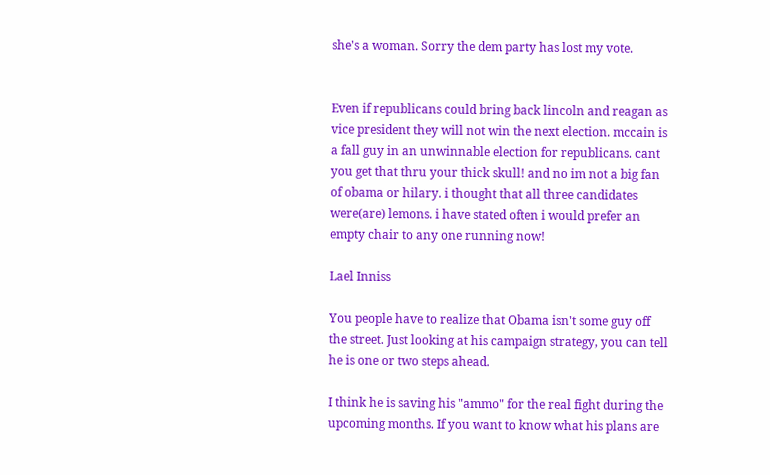she's a woman. Sorry the dem party has lost my vote.


Even if republicans could bring back lincoln and reagan as vice president they will not win the next election. mccain is a fall guy in an unwinnable election for republicans. cant you get that thru your thick skull! and no im not a big fan of obama or hilary. i thought that all three candidates were(are) lemons. i have stated often i would prefer an empty chair to any one running now!

Lael Inniss

You people have to realize that Obama isn't some guy off the street. Just looking at his campaign strategy, you can tell he is one or two steps ahead.

I think he is saving his "ammo" for the real fight during the upcoming months. If you want to know what his plans are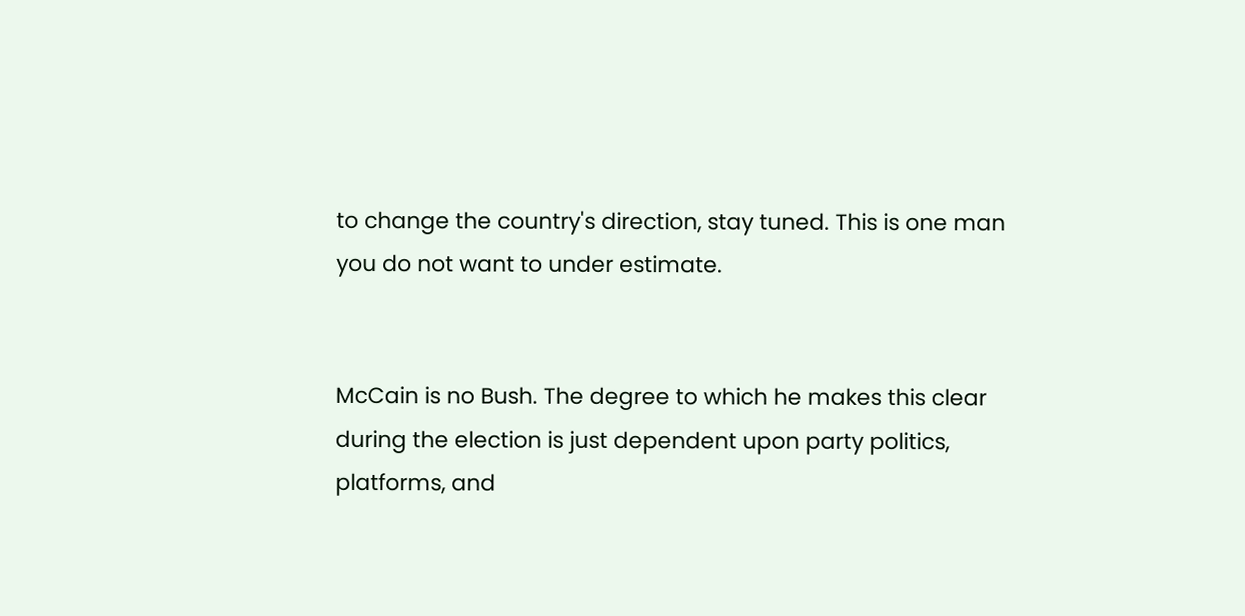to change the country's direction, stay tuned. This is one man you do not want to under estimate.


McCain is no Bush. The degree to which he makes this clear during the election is just dependent upon party politics, platforms, and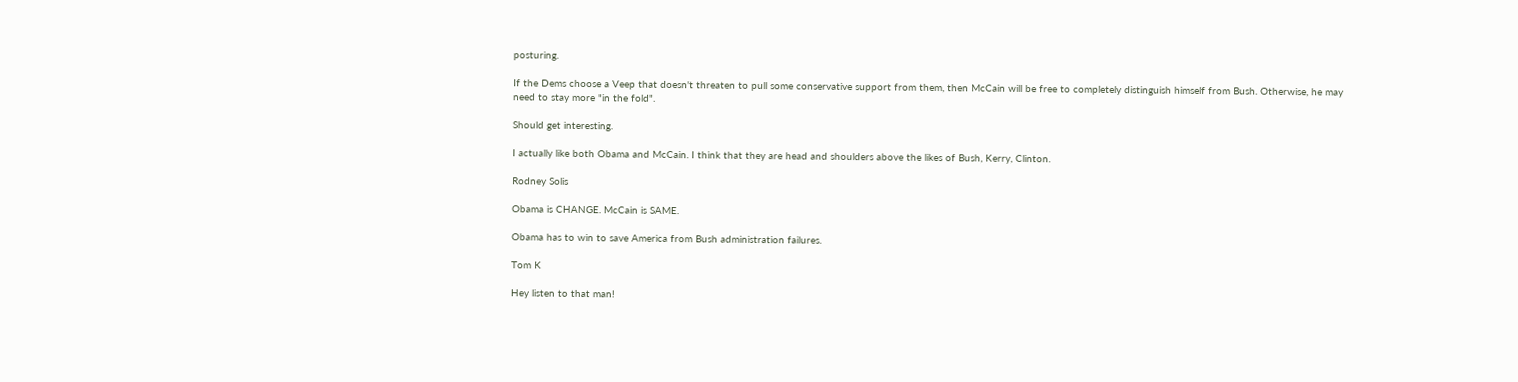posturing.

If the Dems choose a Veep that doesn't threaten to pull some conservative support from them, then McCain will be free to completely distinguish himself from Bush. Otherwise, he may need to stay more "in the fold".

Should get interesting.

I actually like both Obama and McCain. I think that they are head and shoulders above the likes of Bush, Kerry, Clinton.

Rodney Solis

Obama is CHANGE. McCain is SAME.

Obama has to win to save America from Bush administration failures.

Tom K

Hey listen to that man!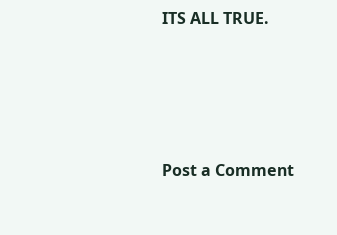ITS ALL TRUE.




Post a Comment